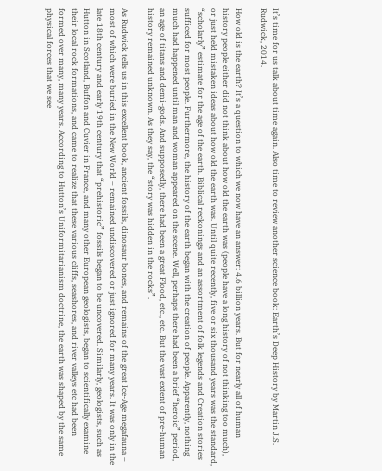It’s time for us talk about time again. Also time to review another science book: Earth’s Deep History by Martin J.S. Rudwick, 2014.

How old is the earth? It’s a question to which we now have an answer: 4.6 billion years. But for nearly all of human history people either did not think about how old the earth was (people have a long history of not thinking too much), or just held mistaken ideas about how old the earth was. Until quite recently, five or six thousand years was the standard, “scholarly” estimate for the age of the earth. Biblical reckonings and an assortment of folk legends and Creation stories sufficed for most people. Furthermore, the history of the earth began with the creation of people. Apparently, nothing much had happened until man and woman appeared on the scene. Well, perhaps there had been a brief “heroic” period, an age of titans and demi-gods. And supposedly, there had been a great Flood, etc., etc. But the vast extent of pre-human history remained unknown. As they say, the “story was hidden in the rocks”.

As Rudwick tells us in this excellent book, ancient fossils, dinosaur bones, and remains of the great Ice-Age megafauna – most of which were buried in the New World – remained undiscovered or just ignored for many years. It was only in the late 18th century and early 19th century that “prehistoric” fossils began to be uncovered. Similarly, geologists, such as Hutton in Scotland, Buffon and Cuvier in France, and many other European geologists, began to scientifically examine their local rock formations, and came to realize that these various cliffs, seashores, and river valleys etc had been formed over many, many years. According to Hutton’s Uniformitarianism doctrine, the earth was shaped by the same physical forces that we see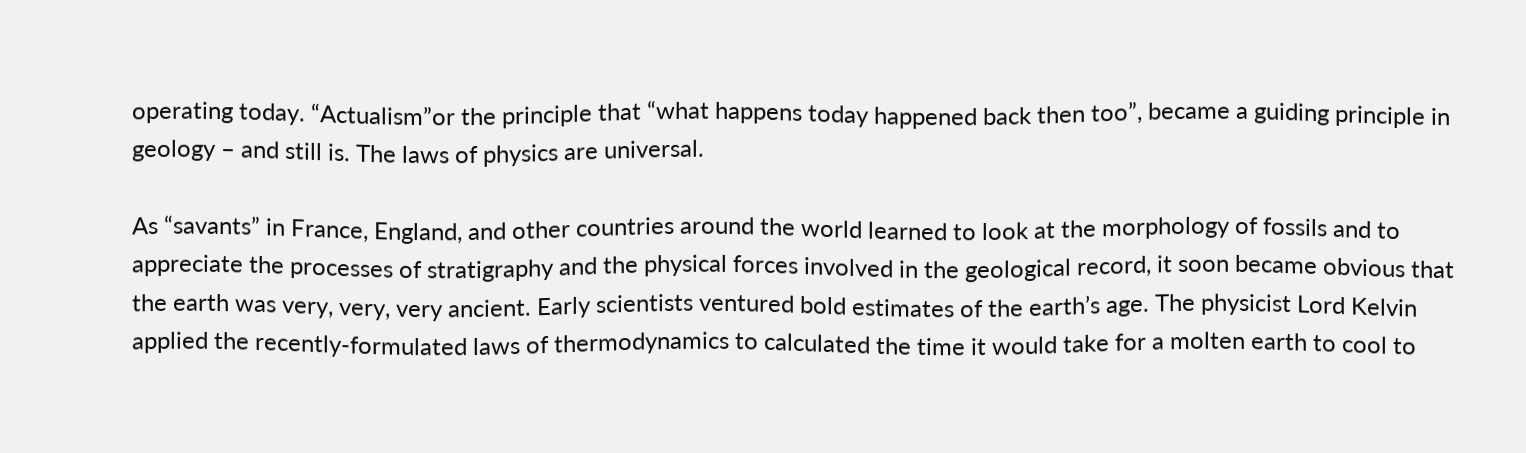operating today. “Actualism”or the principle that “what happens today happened back then too”, became a guiding principle in geology – and still is. The laws of physics are universal.

As “savants” in France, England, and other countries around the world learned to look at the morphology of fossils and to appreciate the processes of stratigraphy and the physical forces involved in the geological record, it soon became obvious that the earth was very, very, very ancient. Early scientists ventured bold estimates of the earth’s age. The physicist Lord Kelvin applied the recently-formulated laws of thermodynamics to calculated the time it would take for a molten earth to cool to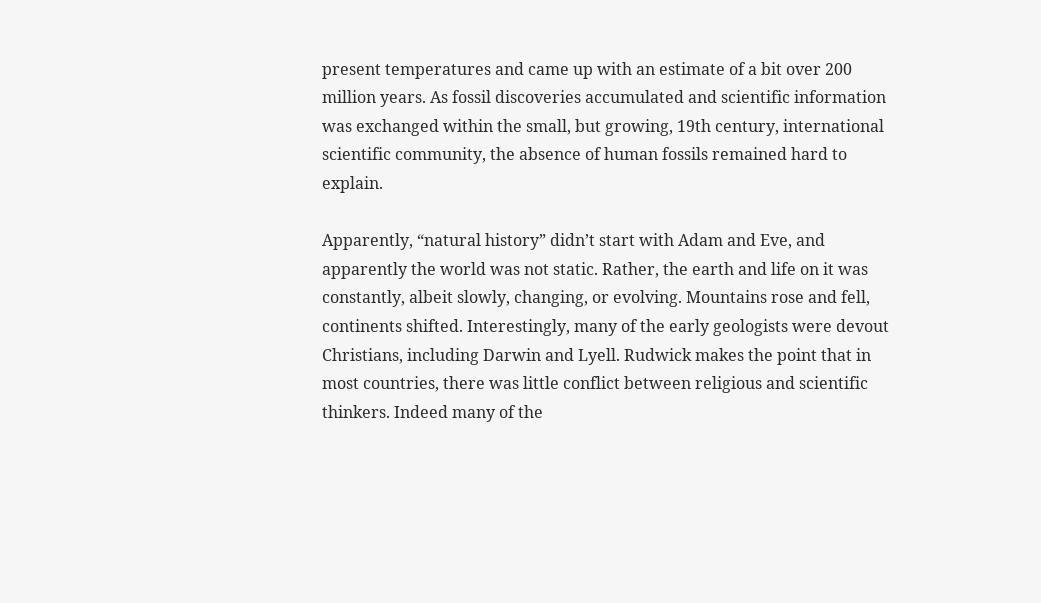present temperatures and came up with an estimate of a bit over 200 million years. As fossil discoveries accumulated and scientific information was exchanged within the small, but growing, 19th century, international scientific community, the absence of human fossils remained hard to explain.

Apparently, “natural history” didn’t start with Adam and Eve, and apparently the world was not static. Rather, the earth and life on it was constantly, albeit slowly, changing, or evolving. Mountains rose and fell, continents shifted. Interestingly, many of the early geologists were devout Christians, including Darwin and Lyell. Rudwick makes the point that in most countries, there was little conflict between religious and scientific thinkers. Indeed many of the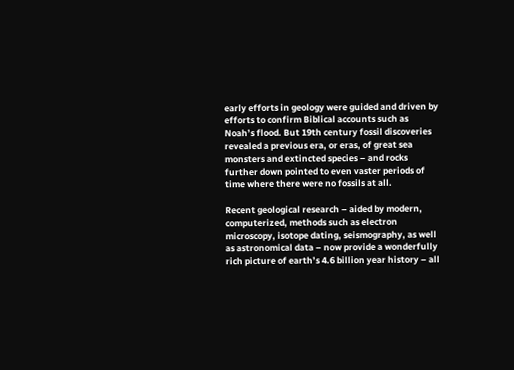early efforts in geology were guided and driven by efforts to confirm Biblical accounts such as Noah’s flood. But 19th century fossil discoveries revealed a previous era, or eras, of great sea monsters and extincted species – and rocks further down pointed to even vaster periods of time where there were no fossils at all.

Recent geological research – aided by modern, computerized, methods such as electron microscopy, isotope dating, seismography, as well as astronomical data – now provide a wonderfully rich picture of earth’s 4.6 billion year history – all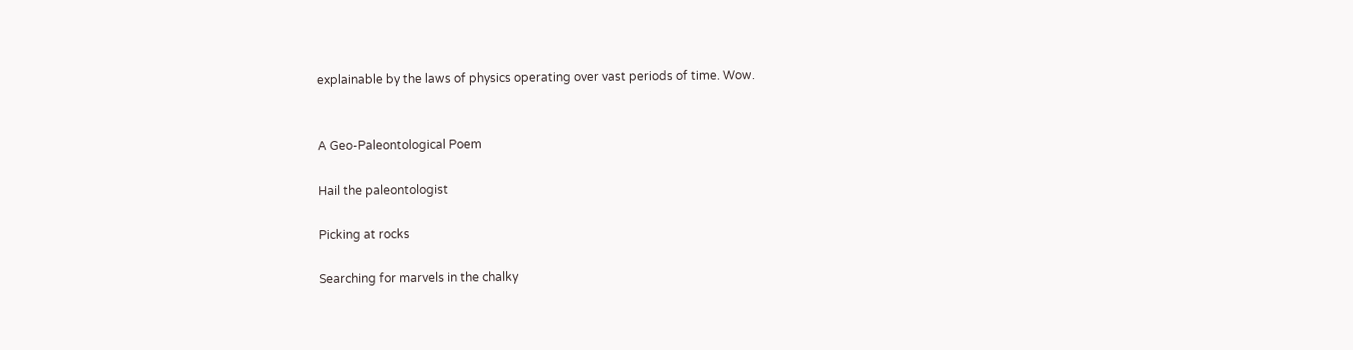explainable by the laws of physics operating over vast periods of time. Wow.


A Geo-Paleontological Poem

Hail the paleontologist

Picking at rocks

Searching for marvels in the chalky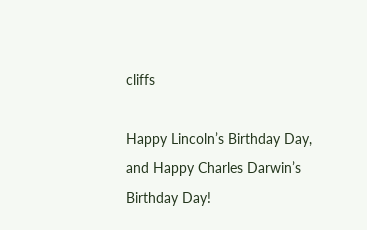cliffs

Happy Lincoln’s Birthday Day, and Happy Charles Darwin’s Birthday Day!